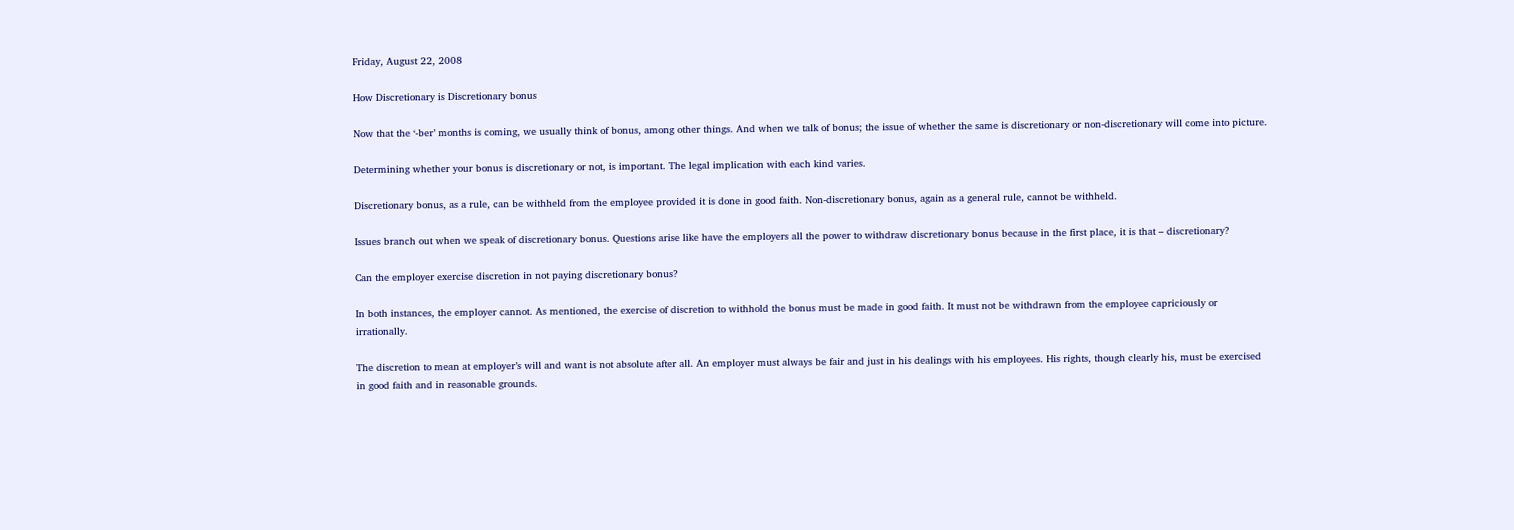Friday, August 22, 2008

How Discretionary is Discretionary bonus

Now that the ‘-ber’ months is coming, we usually think of bonus, among other things. And when we talk of bonus; the issue of whether the same is discretionary or non-discretionary will come into picture.

Determining whether your bonus is discretionary or not, is important. The legal implication with each kind varies.

Discretionary bonus, as a rule, can be withheld from the employee provided it is done in good faith. Non-discretionary bonus, again as a general rule, cannot be withheld.

Issues branch out when we speak of discretionary bonus. Questions arise like have the employers all the power to withdraw discretionary bonus because in the first place, it is that – discretionary?

Can the employer exercise discretion in not paying discretionary bonus?

In both instances, the employer cannot. As mentioned, the exercise of discretion to withhold the bonus must be made in good faith. It must not be withdrawn from the employee capriciously or irrationally.

The discretion to mean at employer’s will and want is not absolute after all. An employer must always be fair and just in his dealings with his employees. His rights, though clearly his, must be exercised in good faith and in reasonable grounds.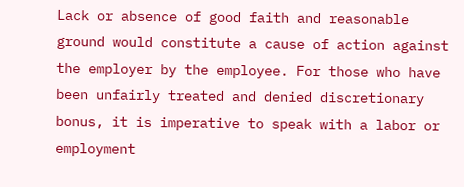Lack or absence of good faith and reasonable ground would constitute a cause of action against the employer by the employee. For those who have been unfairly treated and denied discretionary bonus, it is imperative to speak with a labor or employment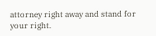attorney right away and stand for your right.